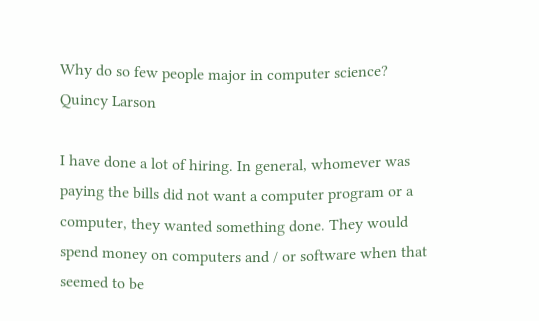Why do so few people major in computer science?
Quincy Larson

I have done a lot of hiring. In general, whomever was paying the bills did not want a computer program or a computer, they wanted something done. They would spend money on computers and / or software when that seemed to be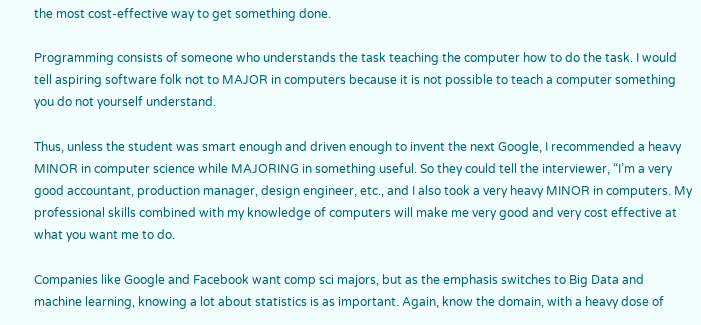the most cost-effective way to get something done.

Programming consists of someone who understands the task teaching the computer how to do the task. I would tell aspiring software folk not to MAJOR in computers because it is not possible to teach a computer something you do not yourself understand.

Thus, unless the student was smart enough and driven enough to invent the next Google, I recommended a heavy MINOR in computer science while MAJORING in something useful. So they could tell the interviewer, “I’m a very good accountant, production manager, design engineer, etc., and I also took a very heavy MINOR in computers. My professional skills combined with my knowledge of computers will make me very good and very cost effective at what you want me to do.

Companies like Google and Facebook want comp sci majors, but as the emphasis switches to Big Data and machine learning, knowing a lot about statistics is as important. Again, know the domain, with a heavy dose of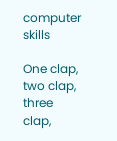computer skills

One clap, two clap, three clap,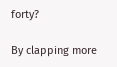forty?

By clapping more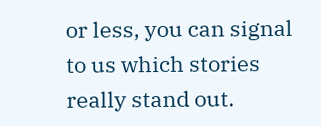or less, you can signal to us which stories really stand out.